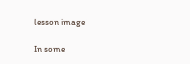lesson image

In some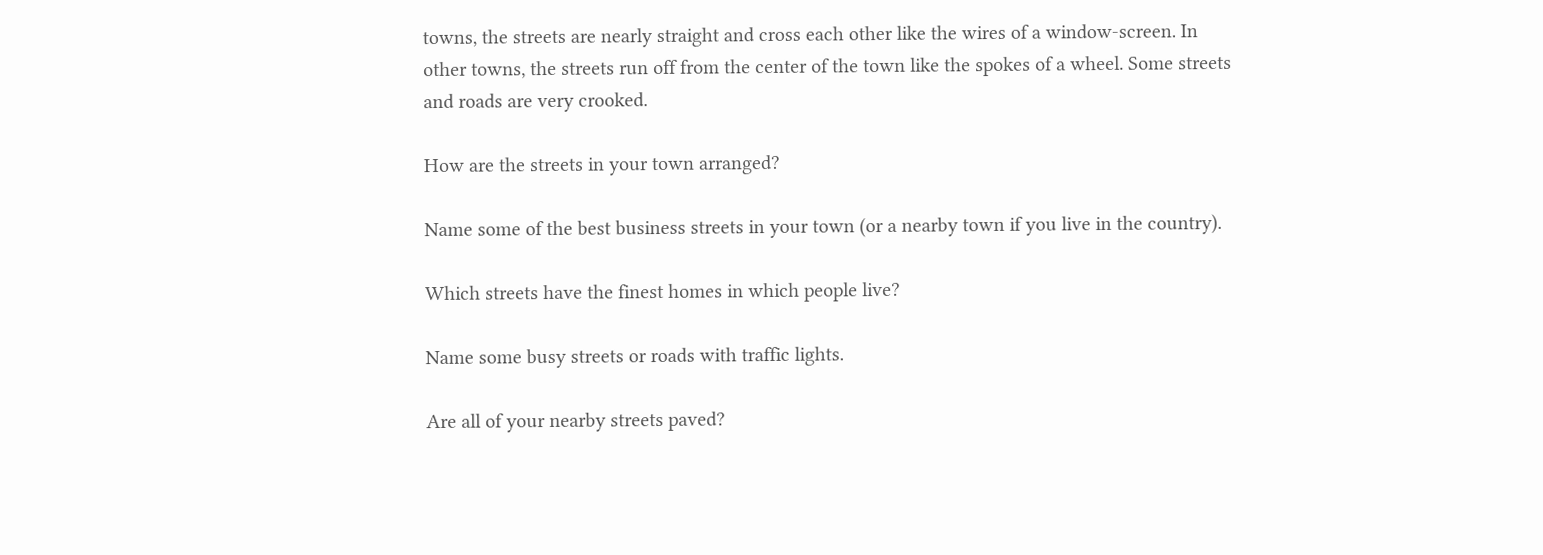towns, the streets are nearly straight and cross each other like the wires of a window-screen. In other towns, the streets run off from the center of the town like the spokes of a wheel. Some streets and roads are very crooked.

How are the streets in your town arranged?

Name some of the best business streets in your town (or a nearby town if you live in the country).

Which streets have the finest homes in which people live?

Name some busy streets or roads with traffic lights.

Are all of your nearby streets paved?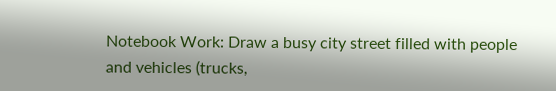Notebook Work: Draw a busy city street filled with people and vehicles (trucks,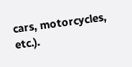cars, motorcycles, etc.).